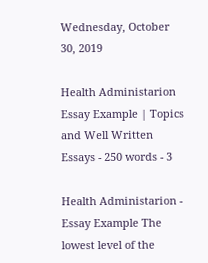Wednesday, October 30, 2019

Health Administarion Essay Example | Topics and Well Written Essays - 250 words - 3

Health Administarion - Essay Example The lowest level of the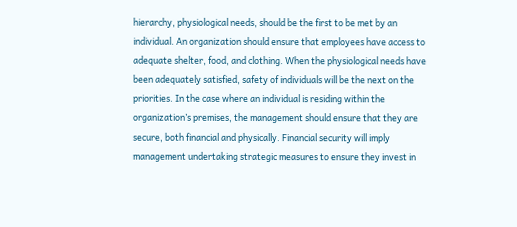hierarchy, physiological needs, should be the first to be met by an individual. An organization should ensure that employees have access to adequate shelter, food, and clothing. When the physiological needs have been adequately satisfied, safety of individuals will be the next on the priorities. In the case where an individual is residing within the organization’s premises, the management should ensure that they are secure, both financial and physically. Financial security will imply management undertaking strategic measures to ensure they invest in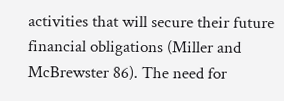activities that will secure their future financial obligations (Miller and McBrewster 86). The need for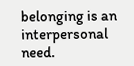belonging is an interpersonal need.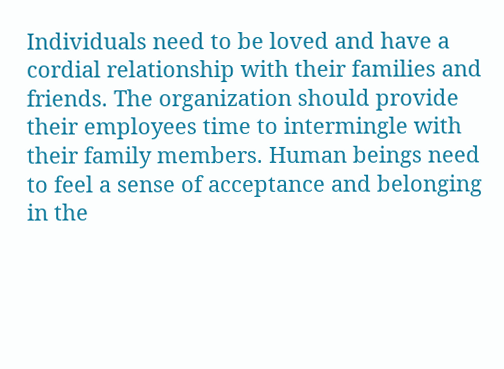Individuals need to be loved and have a cordial relationship with their families and friends. The organization should provide their employees time to intermingle with their family members. Human beings need to feel a sense of acceptance and belonging in the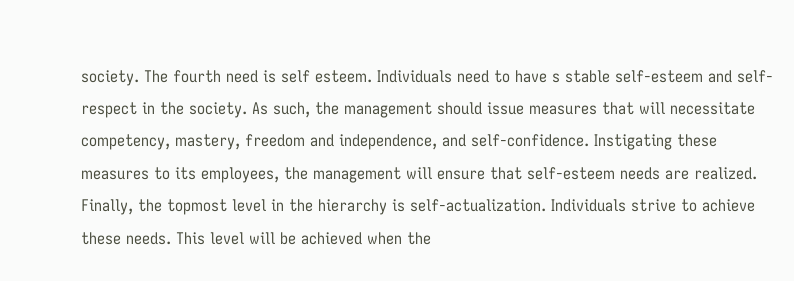society. The fourth need is self esteem. Individuals need to have s stable self-esteem and self-respect in the society. As such, the management should issue measures that will necessitate competency, mastery, freedom and independence, and self-confidence. Instigating these measures to its employees, the management will ensure that self-esteem needs are realized. Finally, the topmost level in the hierarchy is self-actualization. Individuals strive to achieve these needs. This level will be achieved when the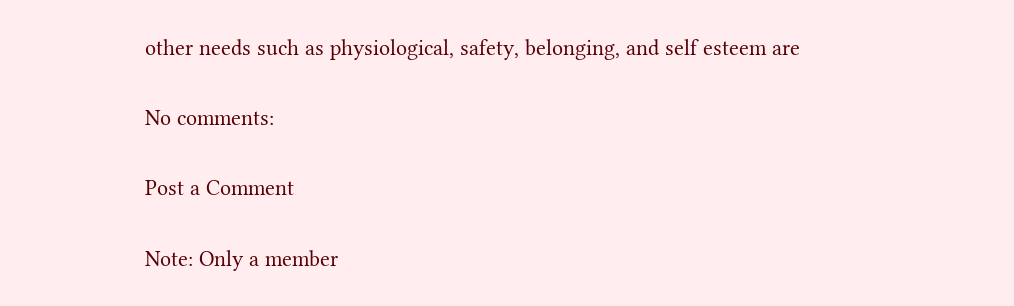other needs such as physiological, safety, belonging, and self esteem are

No comments:

Post a Comment

Note: Only a member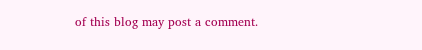of this blog may post a comment.